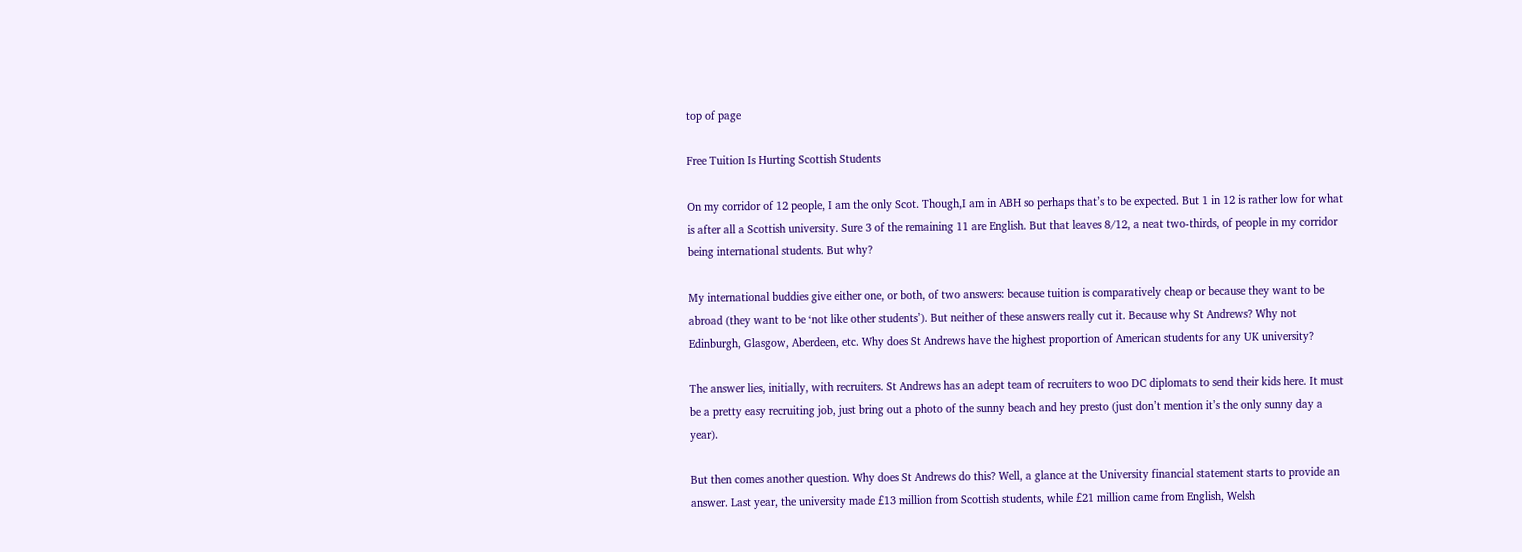top of page

Free Tuition Is Hurting Scottish Students

On my corridor of 12 people, I am the only Scot. Though,I am in ABH so perhaps that’s to be expected. But 1 in 12 is rather low for what is after all a Scottish university. Sure 3 of the remaining 11 are English. But that leaves 8/12, a neat two-thirds, of people in my corridor being international students. But why?

My international buddies give either one, or both, of two answers: because tuition is comparatively cheap or because they want to be abroad (they want to be ‘not like other students’). But neither of these answers really cut it. Because why St Andrews? Why not Edinburgh, Glasgow, Aberdeen, etc. Why does St Andrews have the highest proportion of American students for any UK university?

The answer lies, initially, with recruiters. St Andrews has an adept team of recruiters to woo DC diplomats to send their kids here. It must be a pretty easy recruiting job, just bring out a photo of the sunny beach and hey presto (just don’t mention it’s the only sunny day a year).

But then comes another question. Why does St Andrews do this? Well, a glance at the University financial statement starts to provide an answer. Last year, the university made £13 million from Scottish students, while £21 million came from English, Welsh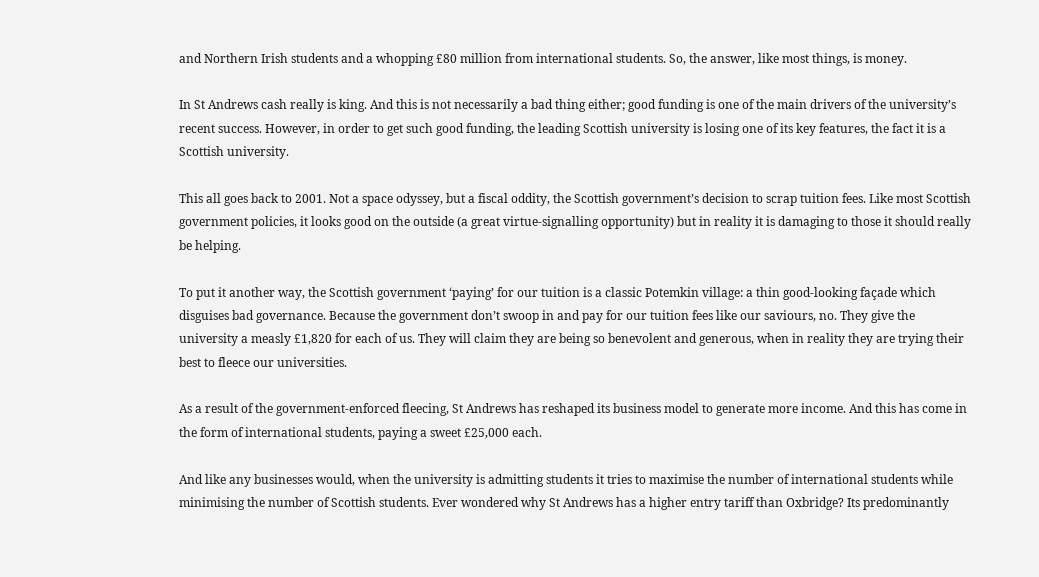and Northern Irish students and a whopping £80 million from international students. So, the answer, like most things, is money.

In St Andrews cash really is king. And this is not necessarily a bad thing either; good funding is one of the main drivers of the university’s recent success. However, in order to get such good funding, the leading Scottish university is losing one of its key features, the fact it is a Scottish university.

This all goes back to 2001. Not a space odyssey, but a fiscal oddity, the Scottish government’s decision to scrap tuition fees. Like most Scottish government policies, it looks good on the outside (a great virtue-signalling opportunity) but in reality it is damaging to those it should really be helping.

To put it another way, the Scottish government ‘paying’ for our tuition is a classic Potemkin village: a thin good-looking façade which disguises bad governance. Because the government don’t swoop in and pay for our tuition fees like our saviours, no. They give the university a measly £1,820 for each of us. They will claim they are being so benevolent and generous, when in reality they are trying their best to fleece our universities.

As a result of the government-enforced fleecing, St Andrews has reshaped its business model to generate more income. And this has come in the form of international students, paying a sweet £25,000 each.

And like any businesses would, when the university is admitting students it tries to maximise the number of international students while minimising the number of Scottish students. Ever wondered why St Andrews has a higher entry tariff than Oxbridge? Its predominantly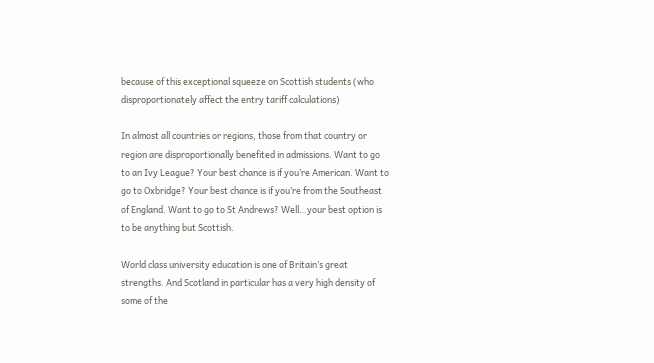because of this exceptional squeeze on Scottish students (who disproportionately affect the entry tariff calculations)

In almost all countries or regions, those from that country or region are disproportionally benefited in admissions. Want to go to an Ivy League? Your best chance is if you’re American. Want to go to Oxbridge? Your best chance is if you’re from the Southeast of England. Want to go to St Andrews? Well…your best option is to be anything but Scottish.

World class university education is one of Britain’s great strengths. And Scotland in particular has a very high density of some of the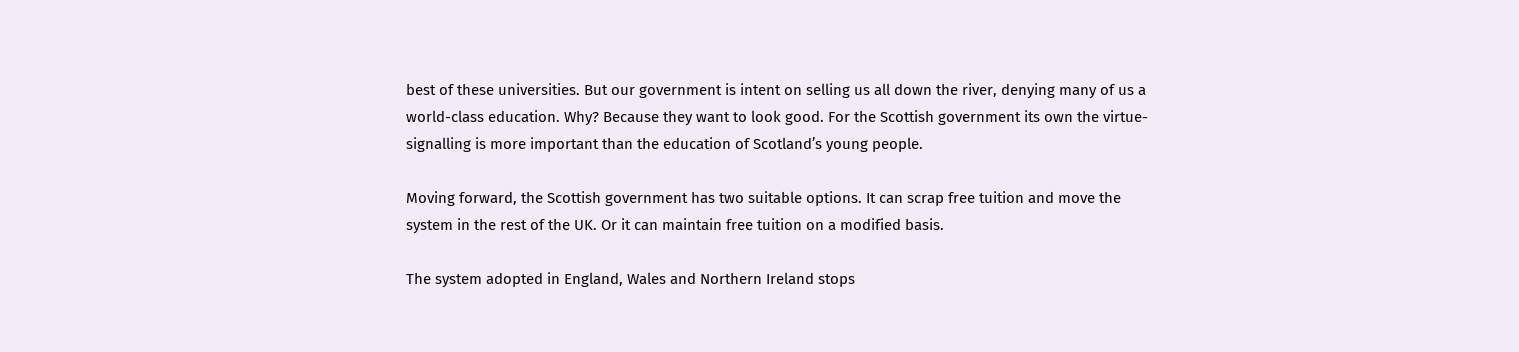best of these universities. But our government is intent on selling us all down the river, denying many of us a world-class education. Why? Because they want to look good. For the Scottish government its own the virtue-signalling is more important than the education of Scotland’s young people.

Moving forward, the Scottish government has two suitable options. It can scrap free tuition and move the system in the rest of the UK. Or it can maintain free tuition on a modified basis.

The system adopted in England, Wales and Northern Ireland stops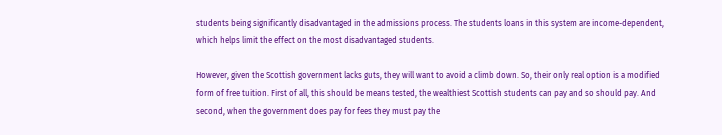students being significantly disadvantaged in the admissions process. The students loans in this system are income-dependent, which helps limit the effect on the most disadvantaged students.

However, given the Scottish government lacks guts, they will want to avoid a climb down. So, their only real option is a modified form of free tuition. First of all, this should be means tested, the wealthiest Scottish students can pay and so should pay. And second, when the government does pay for fees they must pay the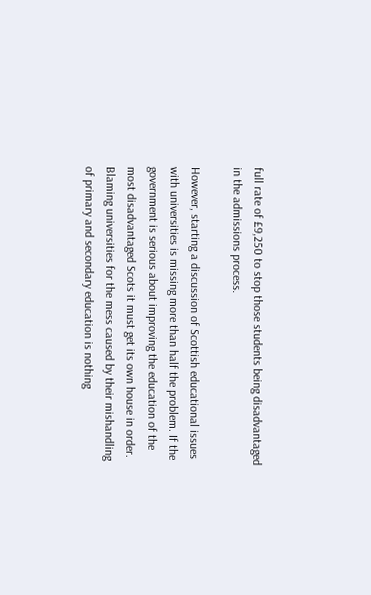full rate of £9,250 to stop those students being disadvantaged in the admissions process.

However, starting a discussion of Scottish educational issues with universities is missing more than half the problem. If the government is serious about improving the education of the most disadvantaged Scots it must get its own house in order. Blaming universities for the mess caused by their mishandling of primary and secondary education is nothing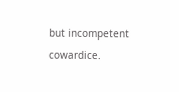but incompetent cowardice.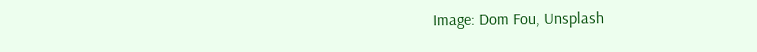Image: Dom Fou, Unsplash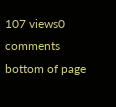107 views0 comments
bottom of page